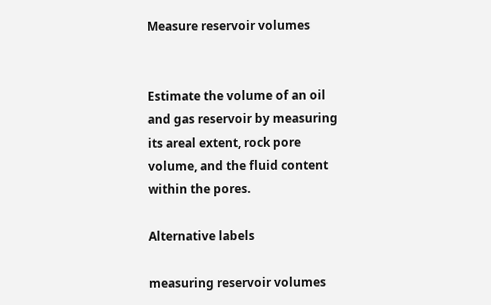Measure reservoir volumes


Estimate the volume of an oil and gas reservoir by measuring its areal extent, rock pore volume, and the fluid content within the pores.

Alternative labels

measuring reservoir volumes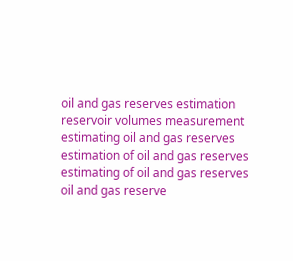oil and gas reserves estimation
reservoir volumes measurement
estimating oil and gas reserves
estimation of oil and gas reserves
estimating of oil and gas reserves
oil and gas reserve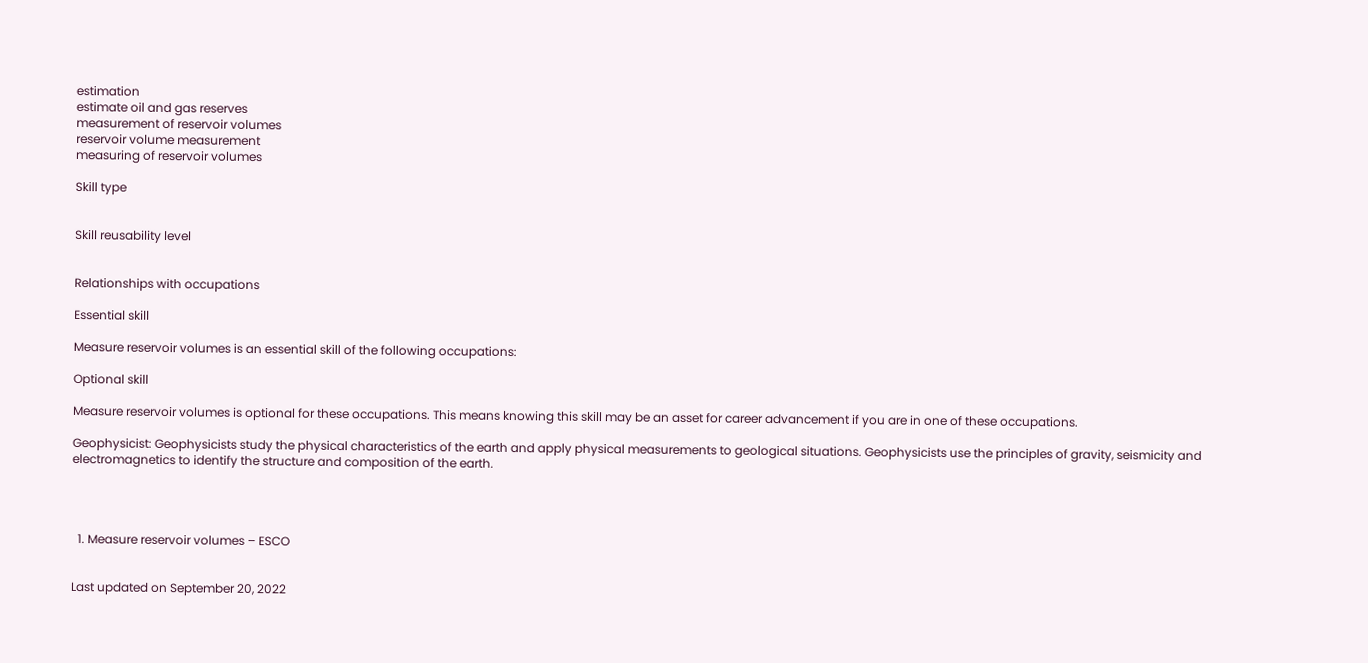estimation
estimate oil and gas reserves
measurement of reservoir volumes
reservoir volume measurement
measuring of reservoir volumes

Skill type


Skill reusability level


Relationships with occupations

Essential skill

Measure reservoir volumes is an essential skill of the following occupations:

Optional skill

Measure reservoir volumes is optional for these occupations. This means knowing this skill may be an asset for career advancement if you are in one of these occupations.

Geophysicist: Geophysicists study the physical characteristics of the earth and apply physical measurements to geological situations. Geophysicists use the principles of gravity, seismicity and electromagnetics to identify the structure and composition of the earth.




  1. Measure reservoir volumes – ESCO


Last updated on September 20, 2022